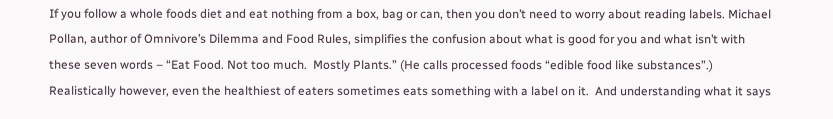If you follow a whole foods diet and eat nothing from a box, bag or can, then you don’t need to worry about reading labels. Michael Pollan, author of Omnivore’s Dilemma and Food Rules, simplifies the confusion about what is good for you and what isn’t with these seven words – “Eat Food. Not too much.  Mostly Plants.” (He calls processed foods “edible food like substances”.)  Realistically however, even the healthiest of eaters sometimes eats something with a label on it.  And understanding what it says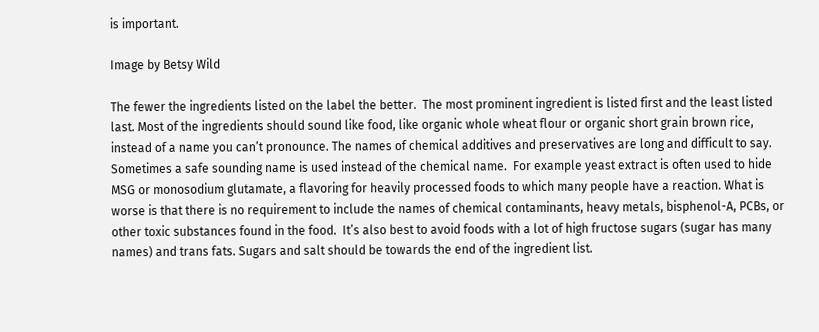is important.

Image by Betsy Wild

The fewer the ingredients listed on the label the better.  The most prominent ingredient is listed first and the least listed last. Most of the ingredients should sound like food, like organic whole wheat flour or organic short grain brown rice, instead of a name you can’t pronounce. The names of chemical additives and preservatives are long and difficult to say.   Sometimes a safe sounding name is used instead of the chemical name.  For example yeast extract is often used to hide MSG or monosodium glutamate, a flavoring for heavily processed foods to which many people have a reaction. What is worse is that there is no requirement to include the names of chemical contaminants, heavy metals, bisphenol-A, PCBs, or other toxic substances found in the food.  It’s also best to avoid foods with a lot of high fructose sugars (sugar has many names) and trans fats. Sugars and salt should be towards the end of the ingredient list.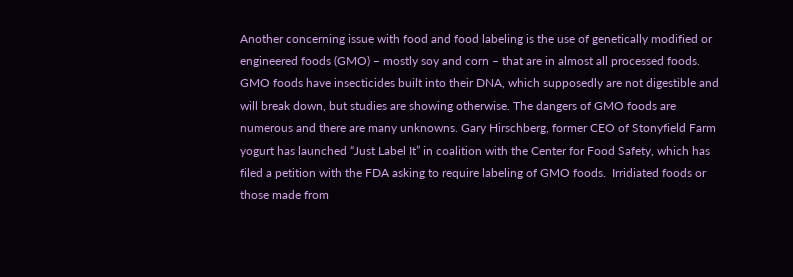Another concerning issue with food and food labeling is the use of genetically modified or engineered foods (GMO) – mostly soy and corn – that are in almost all processed foods.  GMO foods have insecticides built into their DNA, which supposedly are not digestible and will break down, but studies are showing otherwise. The dangers of GMO foods are numerous and there are many unknowns. Gary Hirschberg, former CEO of Stonyfield Farm yogurt has launched “Just Label It” in coalition with the Center for Food Safety, which has filed a petition with the FDA asking to require labeling of GMO foods.  Irridiated foods or those made from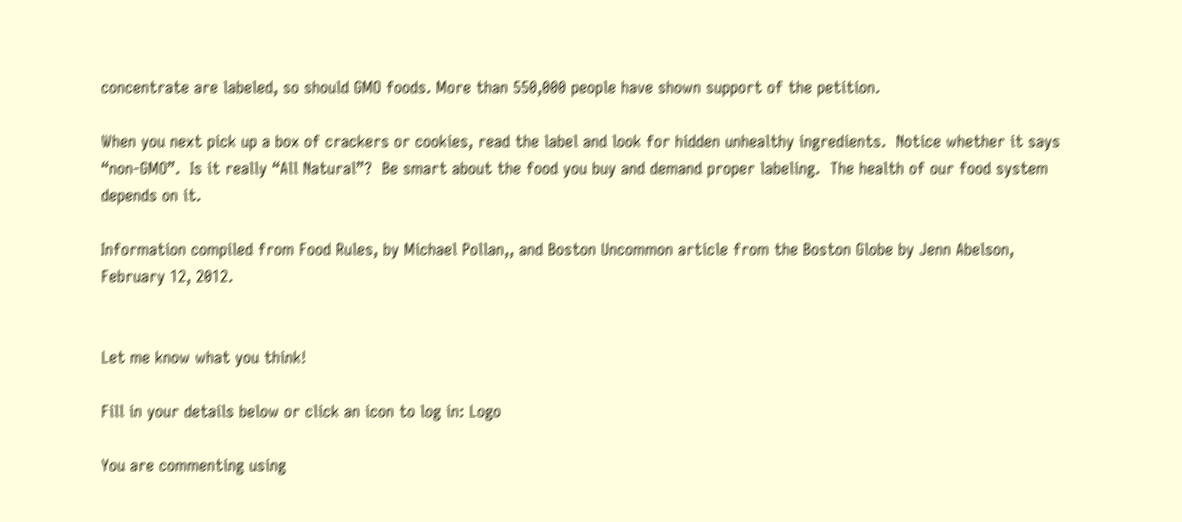concentrate are labeled, so should GMO foods. More than 550,000 people have shown support of the petition.

When you next pick up a box of crackers or cookies, read the label and look for hidden unhealthy ingredients.  Notice whether it says “non-GMO”.  Is it really “All Natural”?  Be smart about the food you buy and demand proper labeling.  The health of our food system depends on it.

Information compiled from Food Rules, by Michael Pollan,, and Boston Uncommon article from the Boston Globe by Jenn Abelson, February 12, 2012.


Let me know what you think!

Fill in your details below or click an icon to log in: Logo

You are commenting using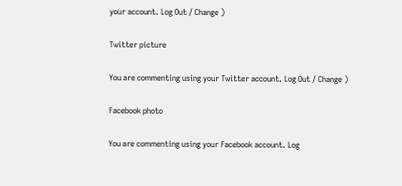your account. Log Out / Change )

Twitter picture

You are commenting using your Twitter account. Log Out / Change )

Facebook photo

You are commenting using your Facebook account. Log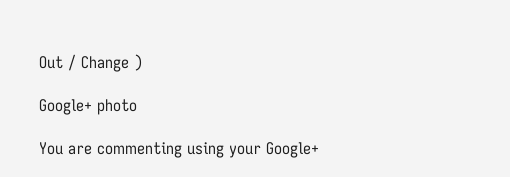Out / Change )

Google+ photo

You are commenting using your Google+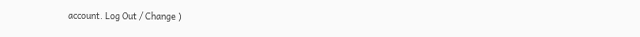account. Log Out / Change )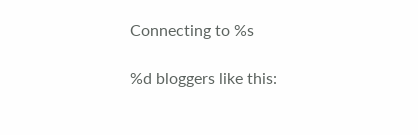Connecting to %s

%d bloggers like this: